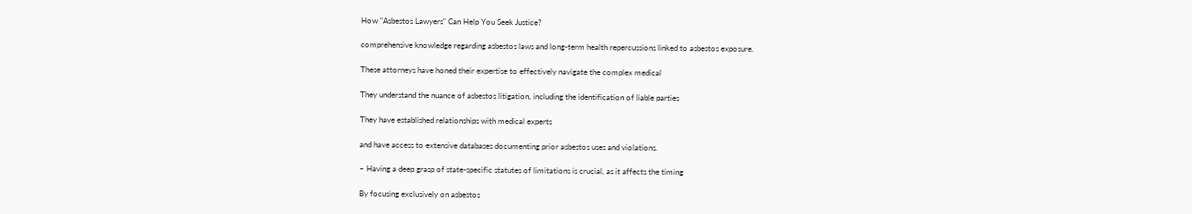How "Asbestos Lawyers" Can Help You Seek Justice?

comprehensive knowledge regarding asbestos laws and long-term health repercussions linked to asbestos exposure.

These attorneys have honed their expertise to effectively navigate the complex medical

They understand the nuance of asbestos litigation, including the identification of liable parties

They have established relationships with medical experts

and have access to extensive databases documenting prior asbestos uses and violations.

– Having a deep grasp of state-specific statutes of limitations is crucial, as it affects the timing

By focusing exclusively on asbestos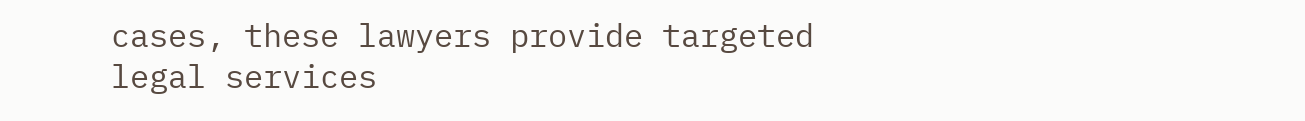cases, these lawyers provide targeted legal services